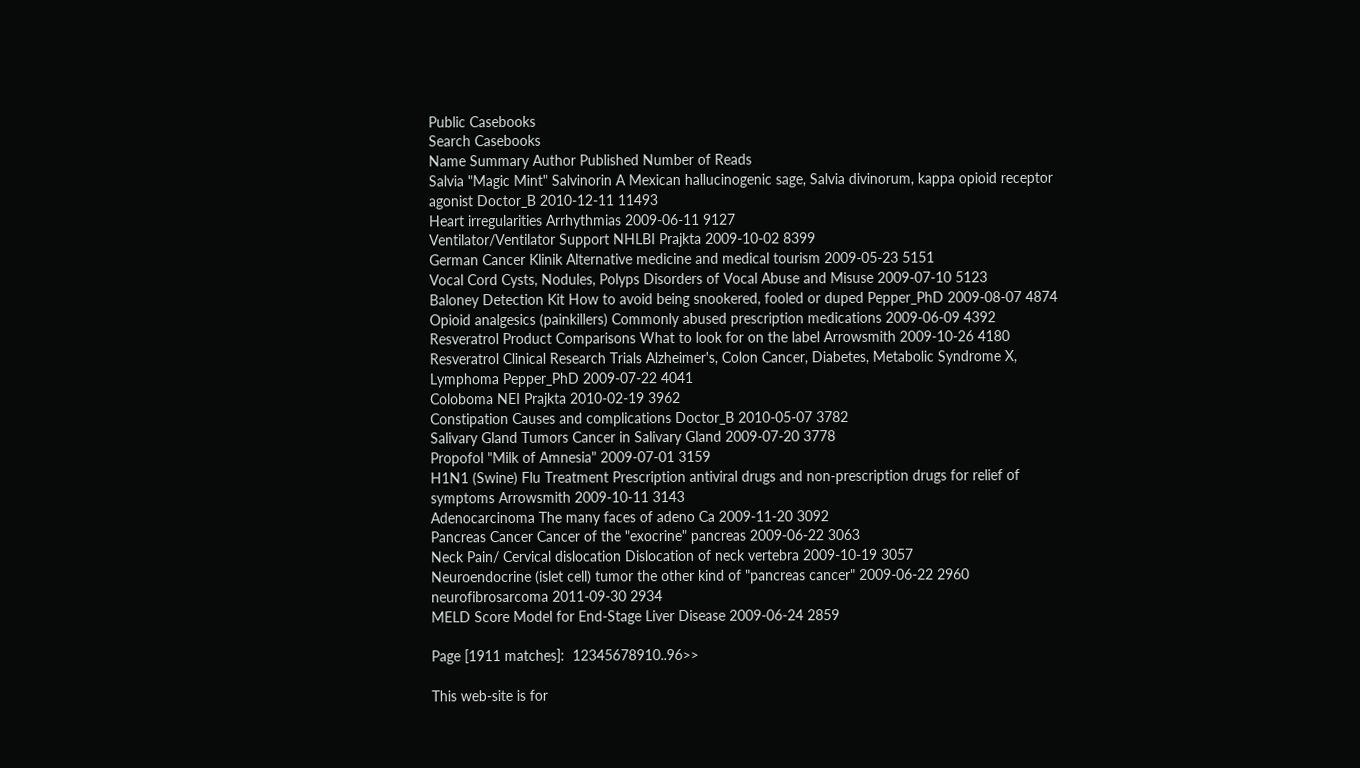Public Casebooks
Search Casebooks
Name Summary Author Published Number of Reads
Salvia "Magic Mint" Salvinorin A Mexican hallucinogenic sage, Salvia divinorum, kappa opioid receptor agonist Doctor_B 2010-12-11 11493
Heart irregularities Arrhythmias 2009-06-11 9127
Ventilator/Ventilator Support NHLBI Prajkta 2009-10-02 8399
German Cancer Klinik Alternative medicine and medical tourism 2009-05-23 5151
Vocal Cord Cysts, Nodules, Polyps Disorders of Vocal Abuse and Misuse 2009-07-10 5123
Baloney Detection Kit How to avoid being snookered, fooled or duped Pepper_PhD 2009-08-07 4874
Opioid analgesics (painkillers) Commonly abused prescription medications 2009-06-09 4392
Resveratrol Product Comparisons What to look for on the label Arrowsmith 2009-10-26 4180
Resveratrol Clinical Research Trials Alzheimer's, Colon Cancer, Diabetes, Metabolic Syndrome X, Lymphoma Pepper_PhD 2009-07-22 4041
Coloboma NEI Prajkta 2010-02-19 3962
Constipation Causes and complications Doctor_B 2010-05-07 3782
Salivary Gland Tumors Cancer in Salivary Gland 2009-07-20 3778
Propofol "Milk of Amnesia" 2009-07-01 3159
H1N1 (Swine) Flu Treatment Prescription antiviral drugs and non-prescription drugs for relief of symptoms Arrowsmith 2009-10-11 3143
Adenocarcinoma The many faces of adeno Ca 2009-11-20 3092
Pancreas Cancer Cancer of the "exocrine" pancreas 2009-06-22 3063
Neck Pain/ Cervical dislocation Dislocation of neck vertebra 2009-10-19 3057
Neuroendocrine (islet cell) tumor the other kind of "pancreas cancer" 2009-06-22 2960
neurofibrosarcoma 2011-09-30 2934
MELD Score Model for End-Stage Liver Disease 2009-06-24 2859

Page [1911 matches]:  12345678910..96>>

This web-site is for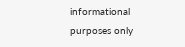informational purposes only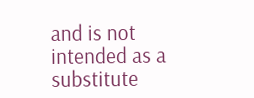and is not intended as a substitute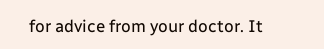for advice from your doctor. It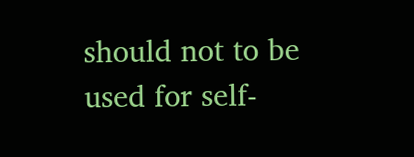should not to be used for self-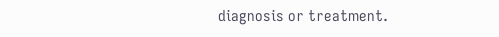diagnosis or treatment.